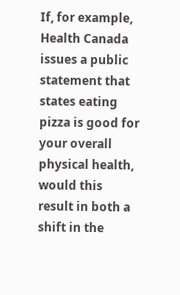If, for example, Health Canada issues a public statement that states eating pizza is good for your overall physical health, would this result in both a shift in the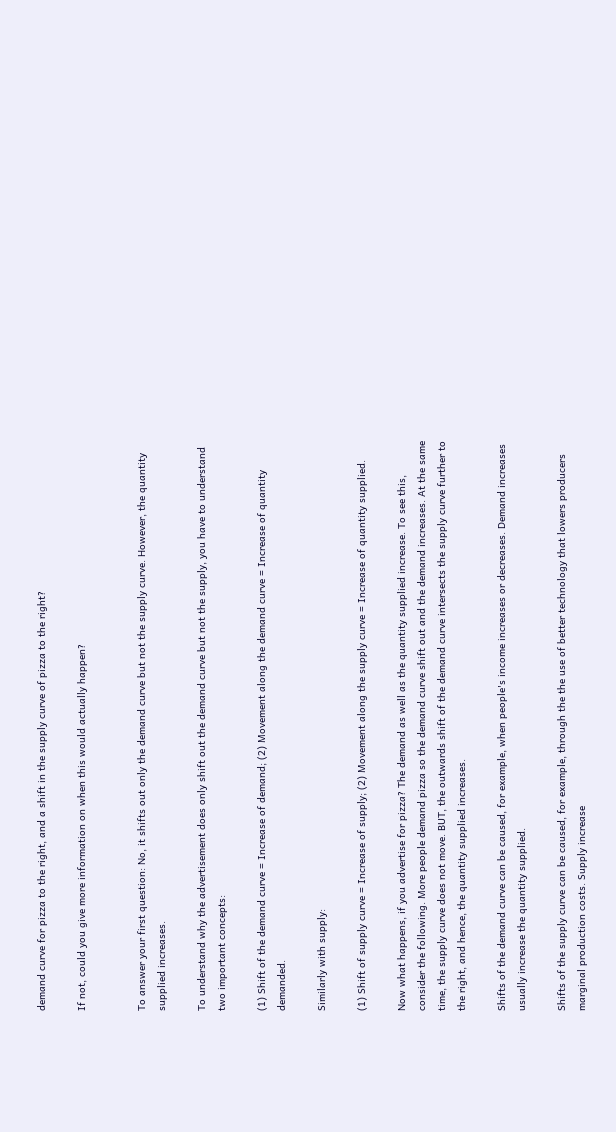demand curve for pizza to the right, and a shift in the supply curve of pizza to the right?

If not, could you give more information on when this would actually happen?


To answer your first question: No, it shifts out only the demand curve but not the supply curve. However, the quantity supplied increases.

To understand why the advertisement does only shift out the demand curve but not the supply, you have to understand two important concepts:

(1) Shift of the demand curve = Increase of demand; (2) Movement along the demand curve = Increase of quantity demanded.

Similarly with supply:

(1) Shift of supply curve = Increase of supply; (2) Movement along the supply curve = Increase of quantity supplied.

Now what happens, if you advertise for pizza? The demand as well as the quantity supplied increase. To see this, consider the following. More people demand pizza so the demand curve shift out and the demand increases. At the same time, the supply curve does not move. BUT, the outwards shift of the demand curve intersects the supply curve further to the right, and hence, the quantity supplied increases.

Shifts of the demand curve can be caused, for example, when people's income increases or decreases. Demand increases usually increase the quantity supplied.

Shifts of the supply curve can be caused, for example, through the the use of better technology that lowers producers marginal production costs. Supply increase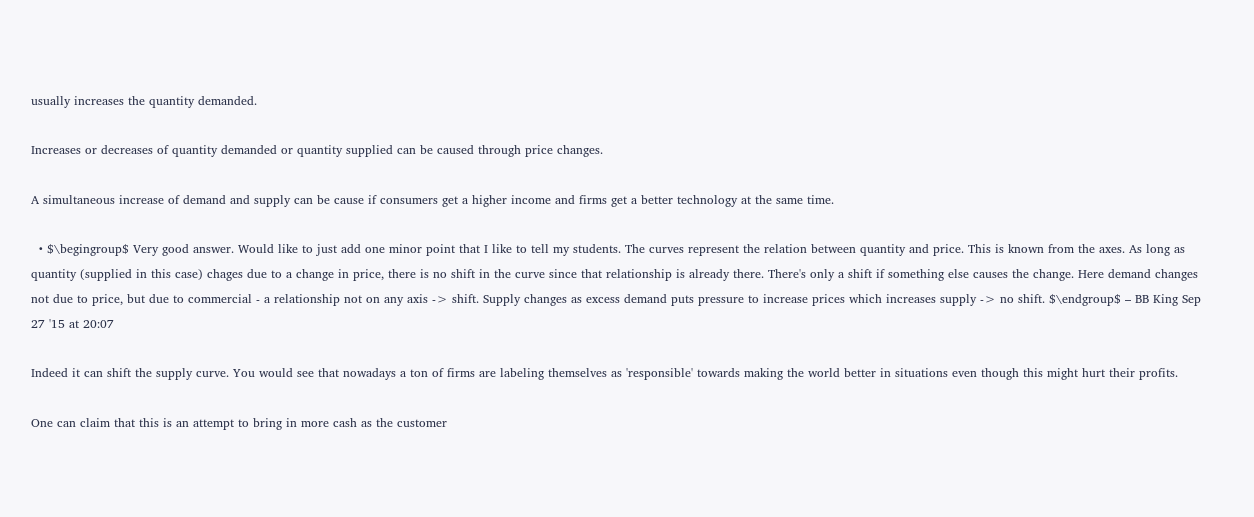usually increases the quantity demanded.

Increases or decreases of quantity demanded or quantity supplied can be caused through price changes.

A simultaneous increase of demand and supply can be cause if consumers get a higher income and firms get a better technology at the same time.

  • $\begingroup$ Very good answer. Would like to just add one minor point that I like to tell my students. The curves represent the relation between quantity and price. This is known from the axes. As long as quantity (supplied in this case) chages due to a change in price, there is no shift in the curve since that relationship is already there. There's only a shift if something else causes the change. Here demand changes not due to price, but due to commercial - a relationship not on any axis -> shift. Supply changes as excess demand puts pressure to increase prices which increases supply -> no shift. $\endgroup$ – BB King Sep 27 '15 at 20:07

Indeed it can shift the supply curve. You would see that nowadays a ton of firms are labeling themselves as 'responsible' towards making the world better in situations even though this might hurt their profits.

One can claim that this is an attempt to bring in more cash as the customer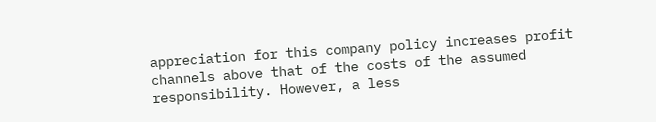appreciation for this company policy increases profit channels above that of the costs of the assumed responsibility. However, a less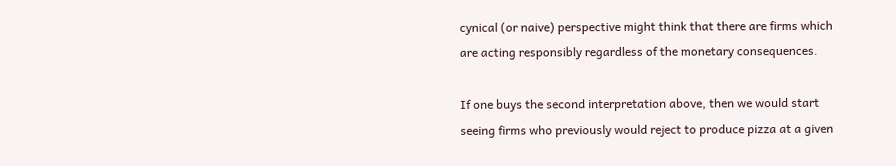cynical (or naive) perspective might think that there are firms which are acting responsibly regardless of the monetary consequences.

If one buys the second interpretation above, then we would start seeing firms who previously would reject to produce pizza at a given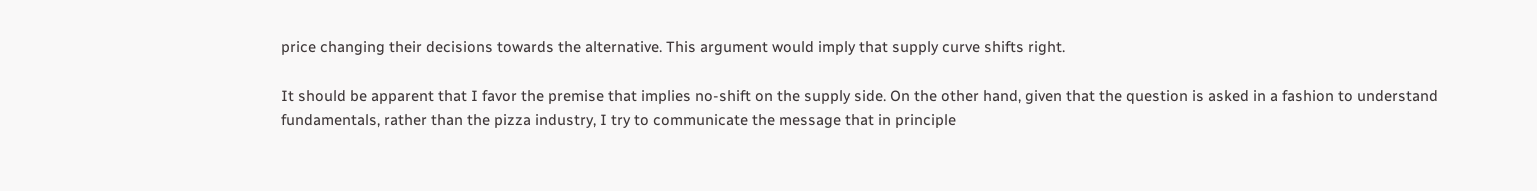price changing their decisions towards the alternative. This argument would imply that supply curve shifts right.

It should be apparent that I favor the premise that implies no-shift on the supply side. On the other hand, given that the question is asked in a fashion to understand fundamentals, rather than the pizza industry, I try to communicate the message that in principle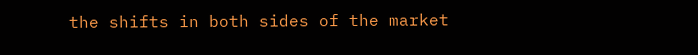the shifts in both sides of the market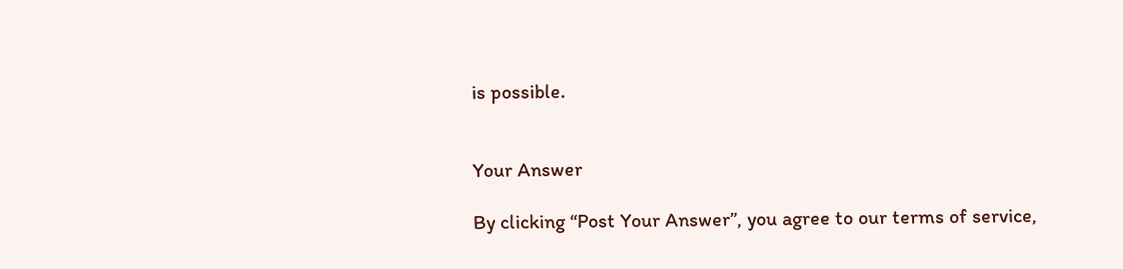is possible.


Your Answer

By clicking “Post Your Answer”, you agree to our terms of service,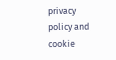privacy policy and cookie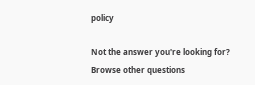policy

Not the answer you're looking for? Browse other questions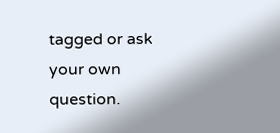tagged or ask your own question.